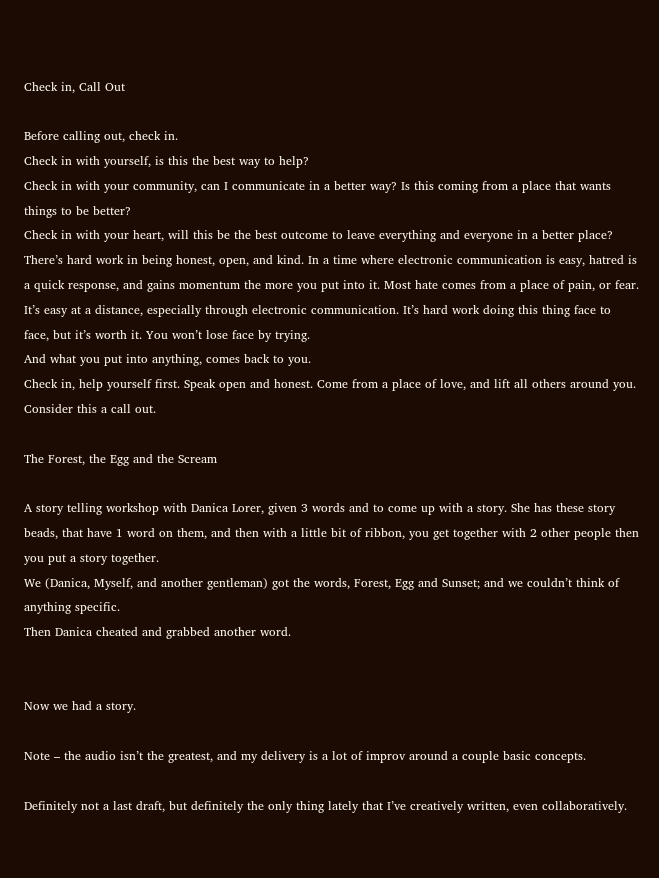Check in, Call Out

Before calling out, check in.
Check in with yourself, is this the best way to help?
Check in with your community, can I communicate in a better way? Is this coming from a place that wants things to be better?
Check in with your heart, will this be the best outcome to leave everything and everyone in a better place?
There’s hard work in being honest, open, and kind. In a time where electronic communication is easy, hatred is a quick response, and gains momentum the more you put into it. Most hate comes from a place of pain, or fear. It’s easy at a distance, especially through electronic communication. It’s hard work doing this thing face to face, but it’s worth it. You won’t lose face by trying.
And what you put into anything, comes back to you.
Check in, help yourself first. Speak open and honest. Come from a place of love, and lift all others around you.
Consider this a call out.

The Forest, the Egg and the Scream

A story telling workshop with Danica Lorer, given 3 words and to come up with a story. She has these story beads, that have 1 word on them, and then with a little bit of ribbon, you get together with 2 other people then you put a story together.
We (Danica, Myself, and another gentleman) got the words, Forest, Egg and Sunset; and we couldn’t think of anything specific.
Then Danica cheated and grabbed another word.


Now we had a story.

Note – the audio isn’t the greatest, and my delivery is a lot of improv around a couple basic concepts.

Definitely not a last draft, but definitely the only thing lately that I’ve creatively written, even collaboratively.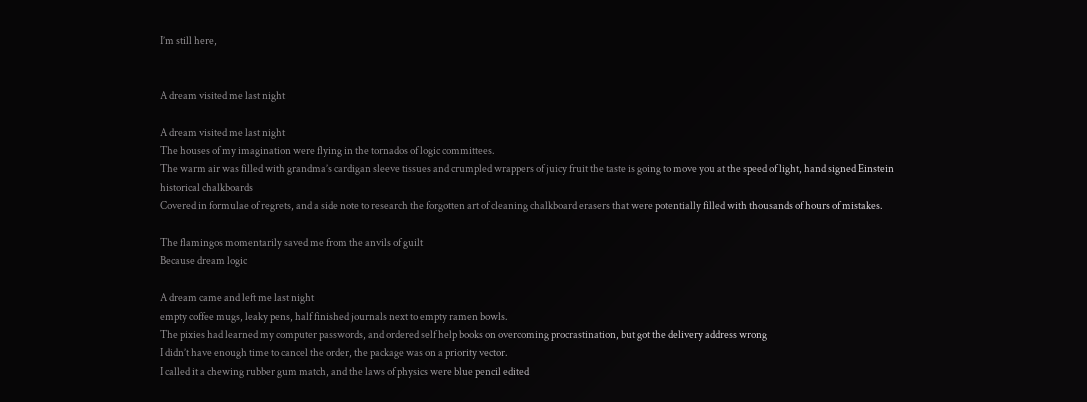I’m still here,


A dream visited me last night

A dream visited me last night
The houses of my imagination were flying in the tornados of logic committees.
The warm air was filled with grandma’s cardigan sleeve tissues and crumpled wrappers of juicy fruit the taste is going to move you at the speed of light, hand signed Einstein historical chalkboards
Covered in formulae of regrets, and a side note to research the forgotten art of cleaning chalkboard erasers that were potentially filled with thousands of hours of mistakes.

The flamingos momentarily saved me from the anvils of guilt
Because dream logic

A dream came and left me last night
empty coffee mugs, leaky pens, half finished journals next to empty ramen bowls.
The pixies had learned my computer passwords, and ordered self help books on overcoming procrastination, but got the delivery address wrong
I didn’t have enough time to cancel the order, the package was on a priority vector.
I called it a chewing rubber gum match, and the laws of physics were blue pencil edited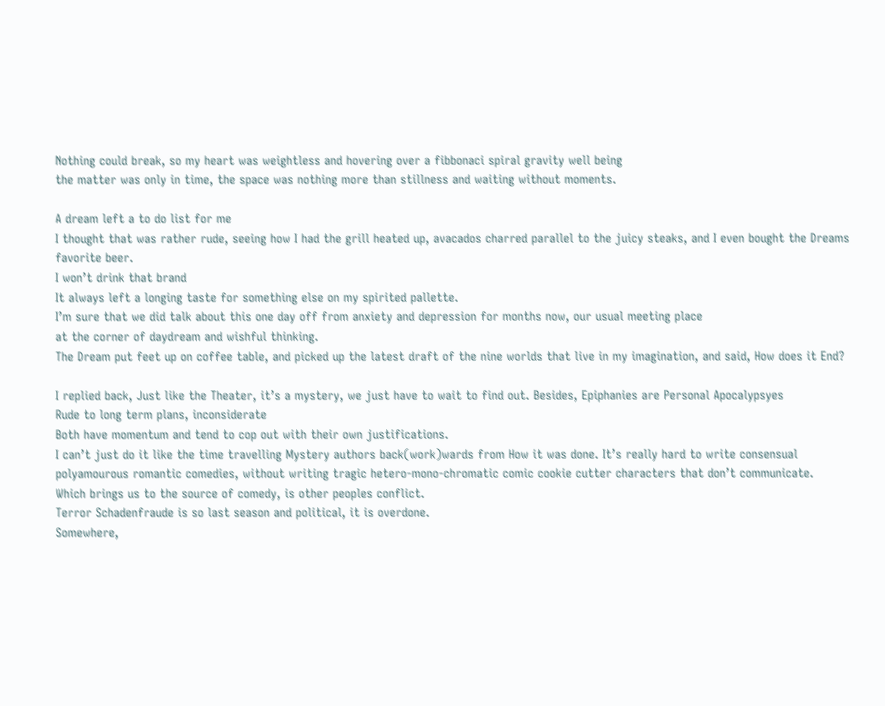Nothing could break, so my heart was weightless and hovering over a fibbonaci spiral gravity well being
the matter was only in time, the space was nothing more than stillness and waiting without moments.

A dream left a to do list for me
I thought that was rather rude, seeing how I had the grill heated up, avacados charred parallel to the juicy steaks, and I even bought the Dreams favorite beer.
I won’t drink that brand
It always left a longing taste for something else on my spirited pallette.
I’m sure that we did talk about this one day off from anxiety and depression for months now, our usual meeting place
at the corner of daydream and wishful thinking.
The Dream put feet up on coffee table, and picked up the latest draft of the nine worlds that live in my imagination, and said, How does it End?

I replied back, Just like the Theater, it’s a mystery, we just have to wait to find out. Besides, Epiphanies are Personal Apocalypsyes
Rude to long term plans, inconsiderate
Both have momentum and tend to cop out with their own justifications.
I can’t just do it like the time travelling Mystery authors back(work)wards from How it was done. It’s really hard to write consensual polyamourous romantic comedies, without writing tragic hetero-mono-chromatic comic cookie cutter characters that don’t communicate.
Which brings us to the source of comedy, is other peoples conflict.
Terror Schadenfraude is so last season and political, it is overdone.
Somewhere,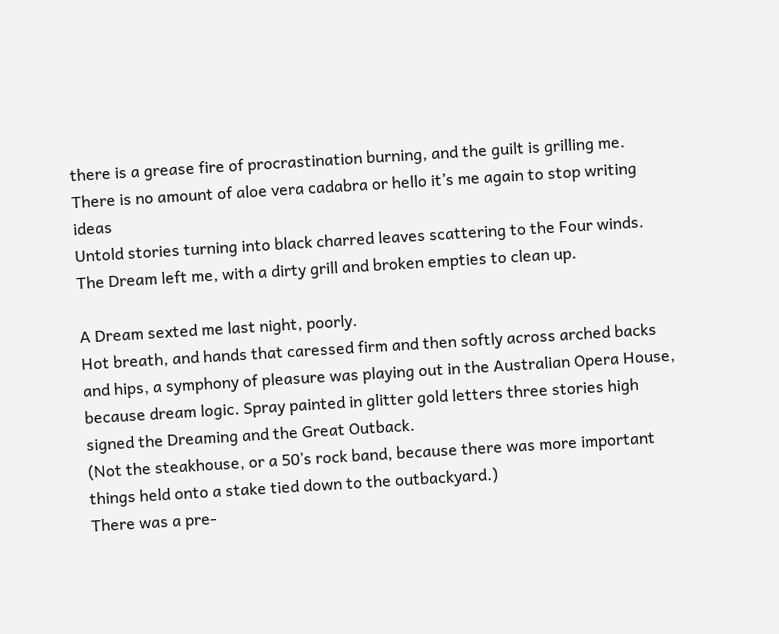there is a grease fire of procrastination burning, and the guilt is grilling me.
There is no amount of aloe vera cadabra or hello it’s me again to stop writing ideas
Untold stories turning into black charred leaves scattering to the Four winds.
The Dream left me, with a dirty grill and broken empties to clean up.

A Dream sexted me last night, poorly.
Hot breath, and hands that caressed firm and then softly across arched backs and hips, a symphony of pleasure was playing out in the Australian Opera House, because dream logic. Spray painted in glitter gold letters three stories high
signed the Dreaming and the Great Outback.
(Not the steakhouse, or a 50’s rock band, because there was more important things held onto a stake tied down to the outbackyard.)
There was a pre-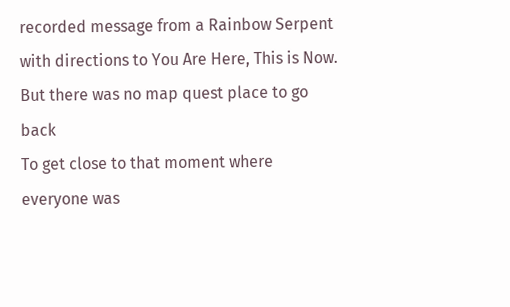recorded message from a Rainbow Serpent
with directions to You Are Here, This is Now.
But there was no map quest place to go back
To get close to that moment where everyone was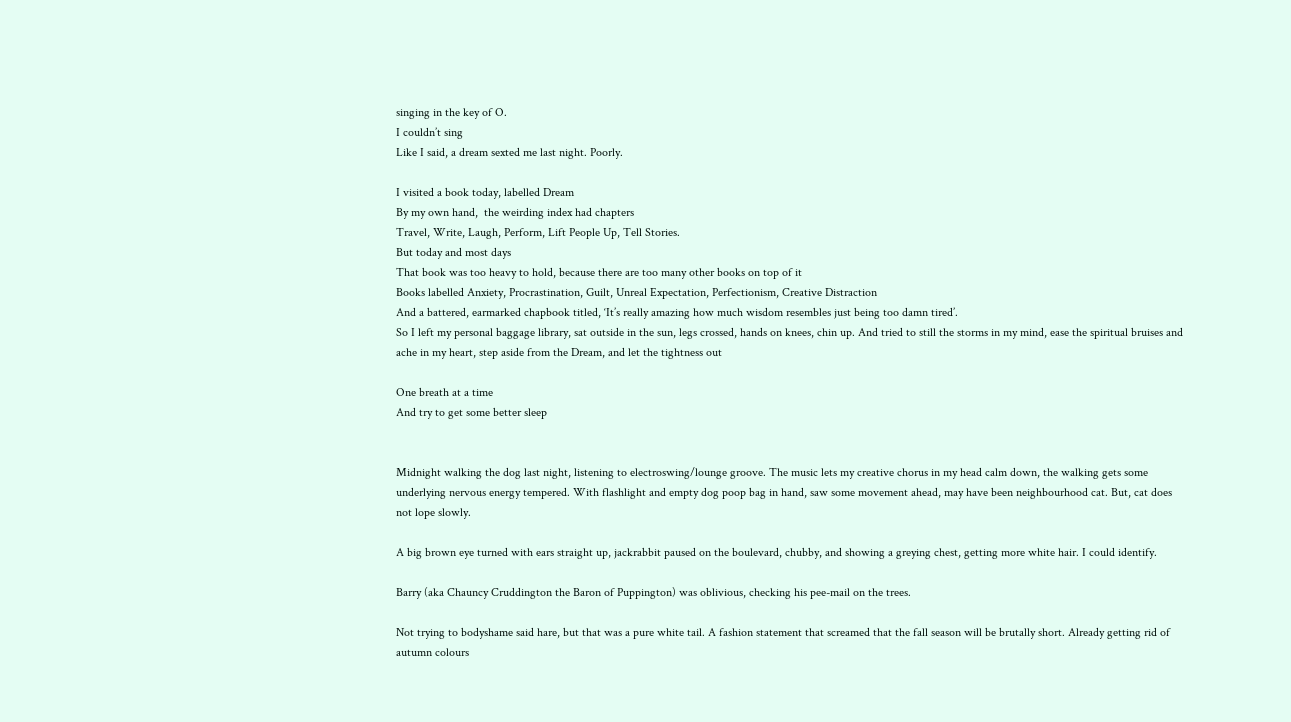singing in the key of O.
I couldn’t sing
Like I said, a dream sexted me last night. Poorly.

I visited a book today, labelled Dream
By my own hand,  the weirding index had chapters
Travel, Write, Laugh, Perform, Lift People Up, Tell Stories.
But today and most days
That book was too heavy to hold, because there are too many other books on top of it
Books labelled Anxiety, Procrastination, Guilt, Unreal Expectation, Perfectionism, Creative Distraction
And a battered, earmarked chapbook titled, ‘It’s really amazing how much wisdom resembles just being too damn tired’.
So I left my personal baggage library, sat outside in the sun, legs crossed, hands on knees, chin up. And tried to still the storms in my mind, ease the spiritual bruises and ache in my heart, step aside from the Dream, and let the tightness out

One breath at a time
And try to get some better sleep


Midnight walking the dog last night, listening to electroswing/lounge groove. The music lets my creative chorus in my head calm down, the walking gets some underlying nervous energy tempered. With flashlight and empty dog poop bag in hand, saw some movement ahead, may have been neighbourhood cat. But, cat does not lope slowly.

A big brown eye turned with ears straight up, jackrabbit paused on the boulevard, chubby, and showing a greying chest, getting more white hair. I could identify.

Barry (aka Chauncy Cruddington the Baron of Puppington) was oblivious, checking his pee-mail on the trees.

Not trying to bodyshame said hare, but that was a pure white tail. A fashion statement that screamed that the fall season will be brutally short. Already getting rid of autumn colours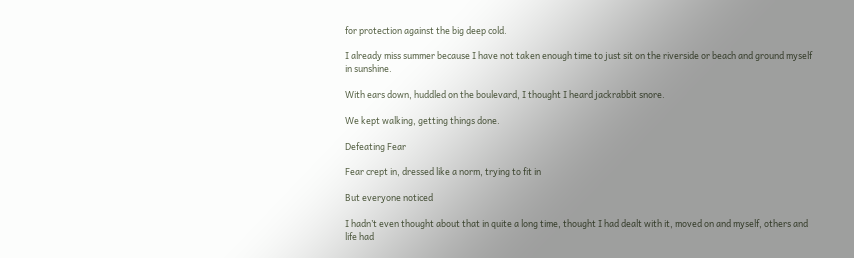for protection against the big deep cold.

I already miss summer because I have not taken enough time to just sit on the riverside or beach and ground myself in sunshine.

With ears down, huddled on the boulevard, I thought I heard jackrabbit snore.

We kept walking, getting things done.

Defeating Fear

Fear crept in, dressed like a norm, trying to fit in

But everyone noticed

I hadn’t even thought about that in quite a long time, thought I had dealt with it, moved on and myself, others and life had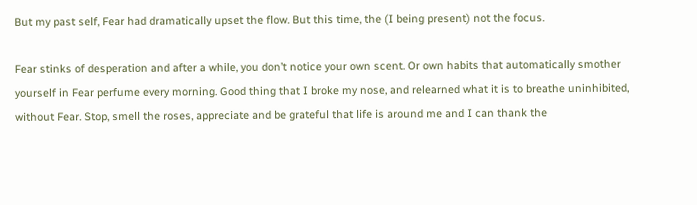But my past self, Fear had dramatically upset the flow. But this time, the (I being present) not the focus.

Fear stinks of desperation and after a while, you don’t notice your own scent. Or own habits that automatically smother yourself in Fear perfume every morning. Good thing that I broke my nose, and relearned what it is to breathe uninhibited, without Fear. Stop, smell the roses, appreciate and be grateful that life is around me and I can thank the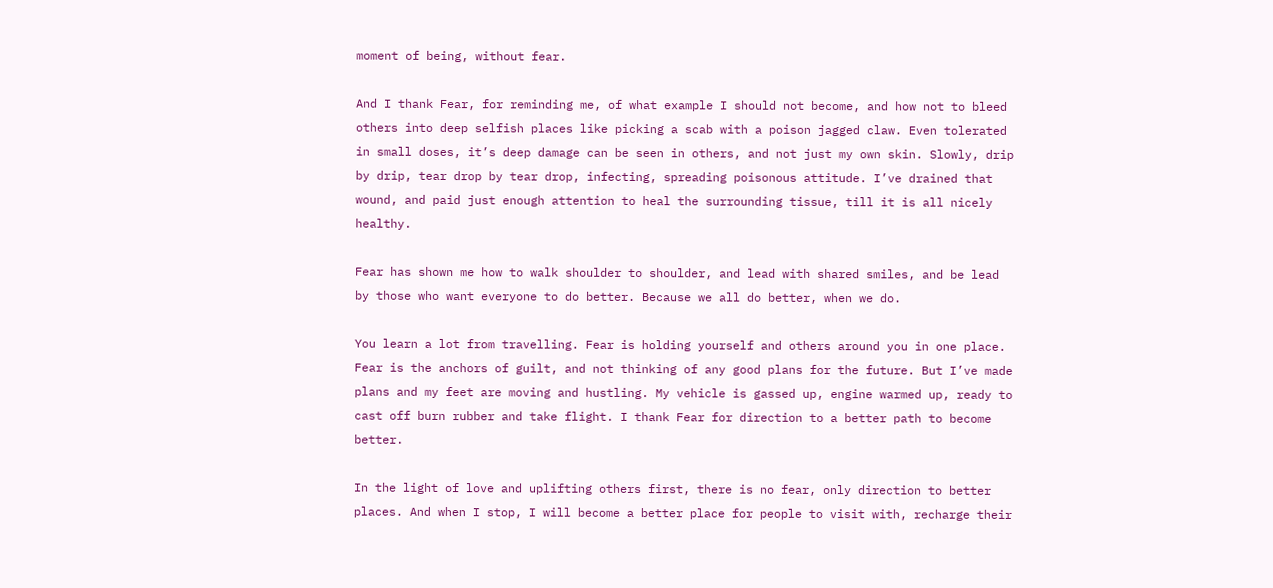moment of being, without fear.

And I thank Fear, for reminding me, of what example I should not become, and how not to bleed others into deep selfish places like picking a scab with a poison jagged claw. Even tolerated in small doses, it’s deep damage can be seen in others, and not just my own skin. Slowly, drip by drip, tear drop by tear drop, infecting, spreading poisonous attitude. I’ve drained that wound, and paid just enough attention to heal the surrounding tissue, till it is all nicely healthy.

Fear has shown me how to walk shoulder to shoulder, and lead with shared smiles, and be lead by those who want everyone to do better. Because we all do better, when we do.

You learn a lot from travelling. Fear is holding yourself and others around you in one place. Fear is the anchors of guilt, and not thinking of any good plans for the future. But I’ve made plans and my feet are moving and hustling. My vehicle is gassed up, engine warmed up, ready to cast off burn rubber and take flight. I thank Fear for direction to a better path to become better.

In the light of love and uplifting others first, there is no fear, only direction to better places. And when I stop, I will become a better place for people to visit with, recharge their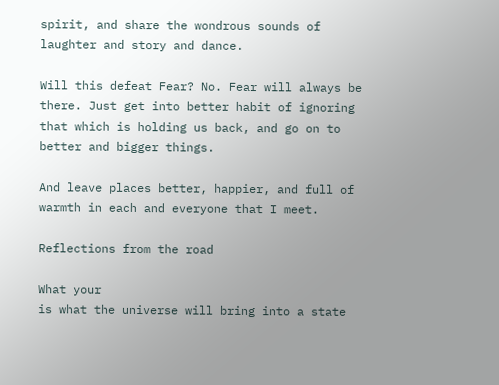spirit, and share the wondrous sounds of laughter and story and dance.

Will this defeat Fear? No. Fear will always be there. Just get into better habit of ignoring that which is holding us back, and go on to better and bigger things.

And leave places better, happier, and full of warmth in each and everyone that I meet.

Reflections from the road

What your
is what the universe will bring into a state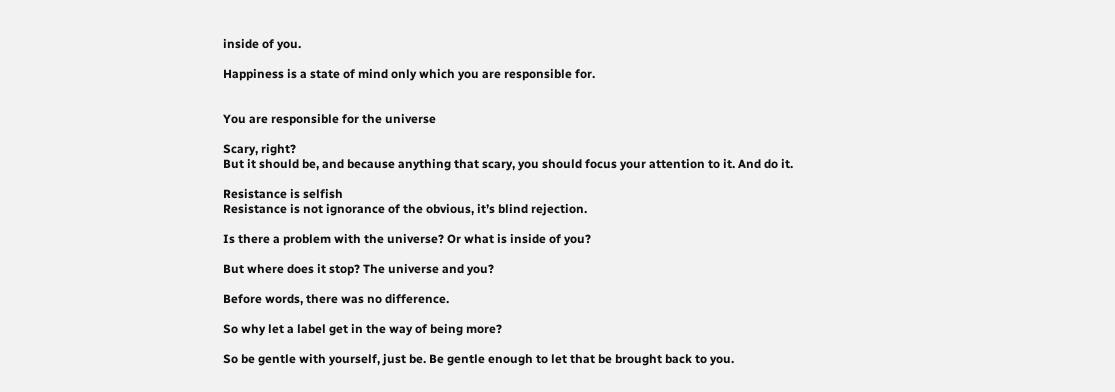inside of you.

Happiness is a state of mind only which you are responsible for.


You are responsible for the universe

Scary, right?
But it should be, and because anything that scary, you should focus your attention to it. And do it.

Resistance is selfish
Resistance is not ignorance of the obvious, it’s blind rejection.

Is there a problem with the universe? Or what is inside of you?

But where does it stop? The universe and you?

Before words, there was no difference.

So why let a label get in the way of being more?

So be gentle with yourself, just be. Be gentle enough to let that be brought back to you.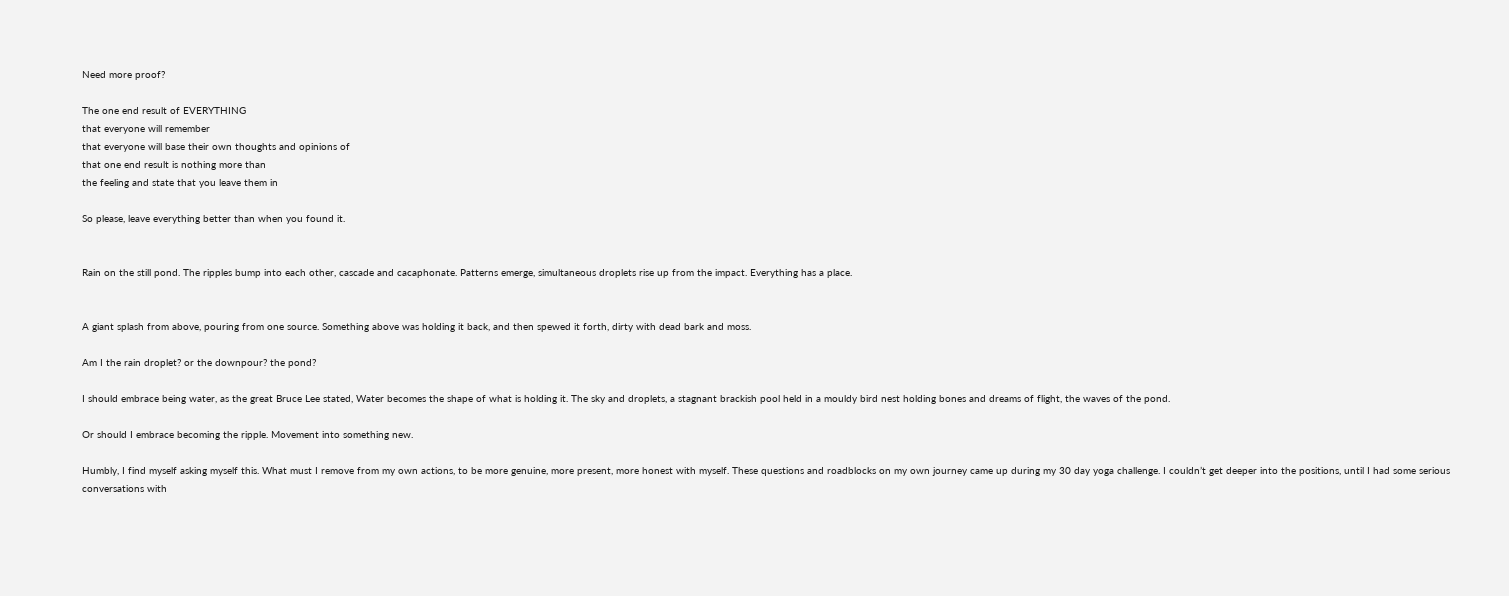Need more proof?

The one end result of EVERYTHING
that everyone will remember
that everyone will base their own thoughts and opinions of
that one end result is nothing more than
the feeling and state that you leave them in

So please, leave everything better than when you found it.


Rain on the still pond. The ripples bump into each other, cascade and cacaphonate. Patterns emerge, simultaneous droplets rise up from the impact. Everything has a place.


A giant splash from above, pouring from one source. Something above was holding it back, and then spewed it forth, dirty with dead bark and moss.

Am I the rain droplet? or the downpour? the pond?

I should embrace being water, as the great Bruce Lee stated, Water becomes the shape of what is holding it. The sky and droplets, a stagnant brackish pool held in a mouldy bird nest holding bones and dreams of flight, the waves of the pond.

Or should I embrace becoming the ripple. Movement into something new.

Humbly, I find myself asking myself this. What must I remove from my own actions, to be more genuine, more present, more honest with myself. These questions and roadblocks on my own journey came up during my 30 day yoga challenge. I couldn’t get deeper into the positions, until I had some serious conversations with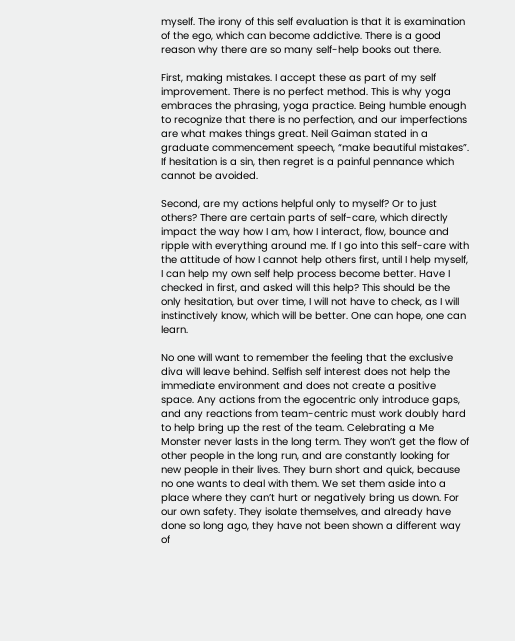myself. The irony of this self evaluation is that it is examination of the ego, which can become addictive. There is a good reason why there are so many self-help books out there.

First, making mistakes. I accept these as part of my self improvement. There is no perfect method. This is why yoga embraces the phrasing, yoga practice. Being humble enough to recognize that there is no perfection, and our imperfections are what makes things great. Neil Gaiman stated in a graduate commencement speech, “make beautiful mistakes”. If hesitation is a sin, then regret is a painful pennance which cannot be avoided.

Second, are my actions helpful only to myself? Or to just others? There are certain parts of self-care, which directly impact the way how I am, how I interact, flow, bounce and ripple with everything around me. If I go into this self-care with the attitude of how I cannot help others first, until I help myself, I can help my own self help process become better. Have I checked in first, and asked will this help? This should be the only hesitation, but over time, I will not have to check, as I will instinctively know, which will be better. One can hope, one can learn.

No one will want to remember the feeling that the exclusive diva will leave behind. Selfish self interest does not help the immediate environment and does not create a positive space. Any actions from the egocentric only introduce gaps, and any reactions from team-centric must work doubly hard to help bring up the rest of the team. Celebrating a Me Monster never lasts in the long term. They won’t get the flow of other people in the long run, and are constantly looking for new people in their lives. They burn short and quick, because no one wants to deal with them. We set them aside into a place where they can’t hurt or negatively bring us down. For our own safety. They isolate themselves, and already have done so long ago, they have not been shown a different way of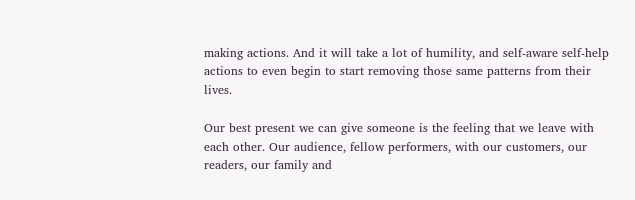making actions. And it will take a lot of humility, and self-aware self-help actions to even begin to start removing those same patterns from their lives.

Our best present we can give someone is the feeling that we leave with each other. Our audience, fellow performers, with our customers, our readers, our family and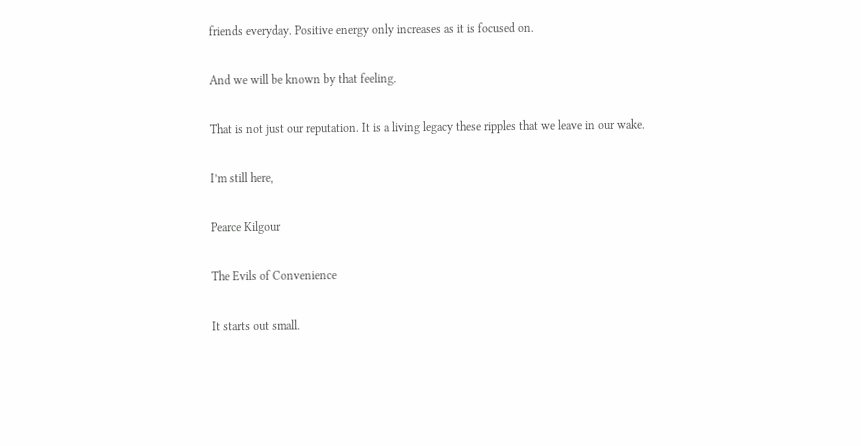friends everyday. Positive energy only increases as it is focused on.

And we will be known by that feeling.

That is not just our reputation. It is a living legacy these ripples that we leave in our wake.

I’m still here,

Pearce Kilgour

The Evils of Convenience

It starts out small.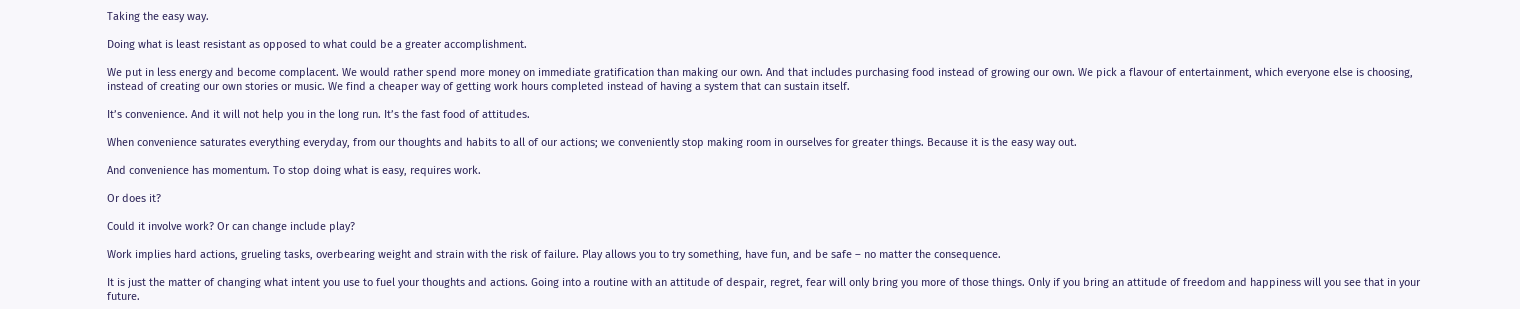Taking the easy way.

Doing what is least resistant as opposed to what could be a greater accomplishment.

We put in less energy and become complacent. We would rather spend more money on immediate gratification than making our own. And that includes purchasing food instead of growing our own. We pick a flavour of entertainment, which everyone else is choosing, instead of creating our own stories or music. We find a cheaper way of getting work hours completed instead of having a system that can sustain itself.

It’s convenience. And it will not help you in the long run. It’s the fast food of attitudes.

When convenience saturates everything everyday, from our thoughts and habits to all of our actions; we conveniently stop making room in ourselves for greater things. Because it is the easy way out.

And convenience has momentum. To stop doing what is easy, requires work.

Or does it?

Could it involve work? Or can change include play?

Work implies hard actions, grueling tasks, overbearing weight and strain with the risk of failure. Play allows you to try something, have fun, and be safe – no matter the consequence.

It is just the matter of changing what intent you use to fuel your thoughts and actions. Going into a routine with an attitude of despair, regret, fear will only bring you more of those things. Only if you bring an attitude of freedom and happiness will you see that in your future.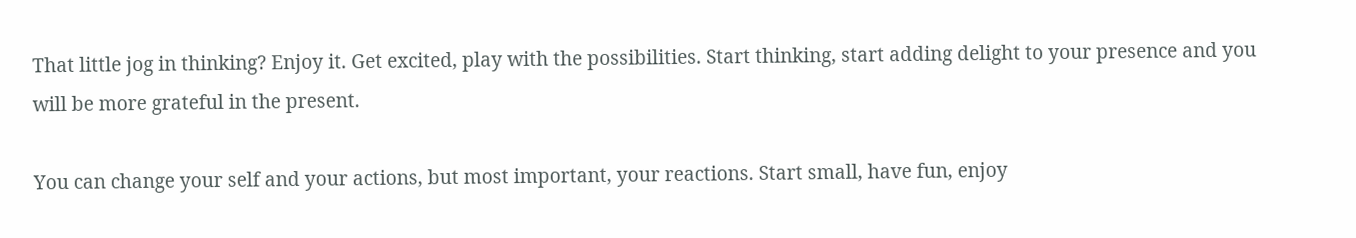That little jog in thinking? Enjoy it. Get excited, play with the possibilities. Start thinking, start adding delight to your presence and you will be more grateful in the present.

You can change your self and your actions, but most important, your reactions. Start small, have fun, enjoy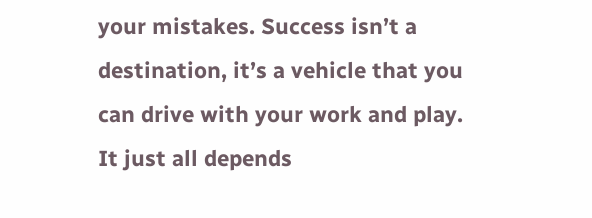your mistakes. Success isn’t a destination, it’s a vehicle that you can drive with your work and play. It just all depends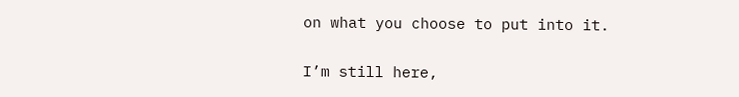on what you choose to put into it.


I’m still here,